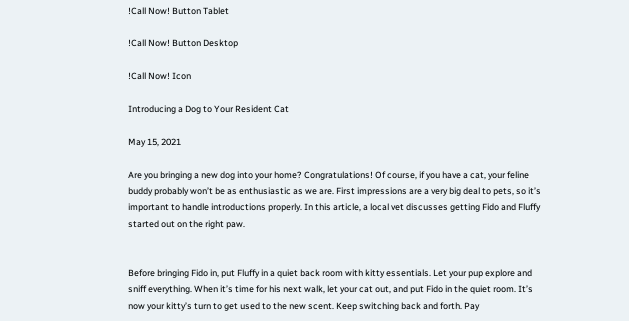!Call Now! Button Tablet

!Call Now! Button Desktop

!Call Now! Icon

Introducing a Dog to Your Resident Cat

May 15, 2021

Are you bringing a new dog into your home? Congratulations! Of course, if you have a cat, your feline buddy probably won’t be as enthusiastic as we are. First impressions are a very big deal to pets, so it’s important to handle introductions properly. In this article, a local vet discusses getting Fido and Fluffy started out on the right paw.


Before bringing Fido in, put Fluffy in a quiet back room with kitty essentials. Let your pup explore and sniff everything. When it’s time for his next walk, let your cat out, and put Fido in the quiet room. It’s now your kitty’s turn to get used to the new scent. Keep switching back and forth. Pay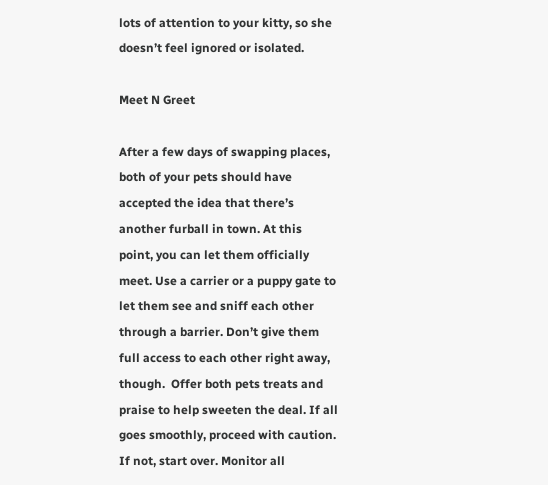lots of attention to your kitty, so she doesn’t feel ignored or isolated.

Meet N Greet

After a few days of swapping places, both of your pets should have accepted the idea that there’s another furball in town. At this point, you can let them officially meet. Use a carrier or a puppy gate to let them see and sniff each other through a barrier. Don’t give them full access to each other right away, though.  Offer both pets treats and praise to help sweeten the deal. If all goes smoothly, proceed with caution. If not, start over. Monitor all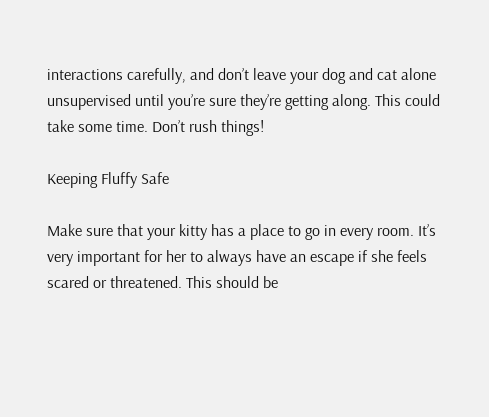interactions carefully, and don’t leave your dog and cat alone unsupervised until you’re sure they’re getting along. This could take some time. Don’t rush things!

Keeping Fluffy Safe

Make sure that your kitty has a place to go in every room. It’s very important for her to always have an escape if she feels scared or threatened. This should be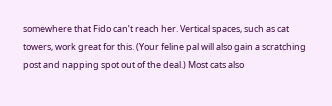somewhere that Fido can’t reach her. Vertical spaces, such as cat towers, work great for this. (Your feline pal will also gain a scratching post and napping spot out of the deal.) Most cats also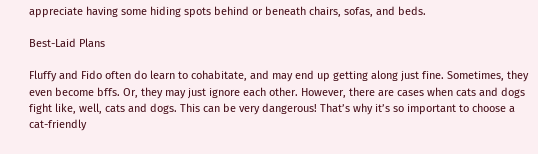appreciate having some hiding spots behind or beneath chairs, sofas, and beds.

Best-Laid Plans

Fluffy and Fido often do learn to cohabitate, and may end up getting along just fine. Sometimes, they even become bffs. Or, they may just ignore each other. However, there are cases when cats and dogs fight like, well, cats and dogs. This can be very dangerous! That’s why it’s so important to choose a cat-friendly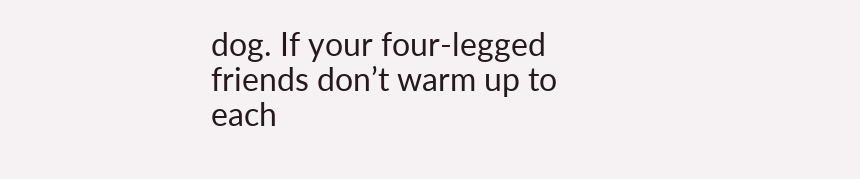dog. If your four-legged friends don’t warm up to each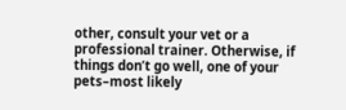other, consult your vet or a professional trainer. Otherwise, if things don’t go well, one of your pets–most likely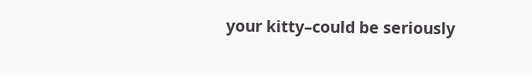your kitty–could be seriously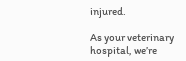injured.

As your veterinary hospital, we’re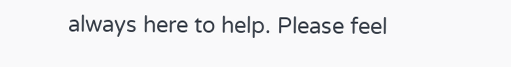always here to help. Please feel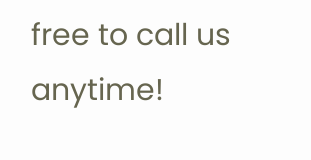free to call us anytime!